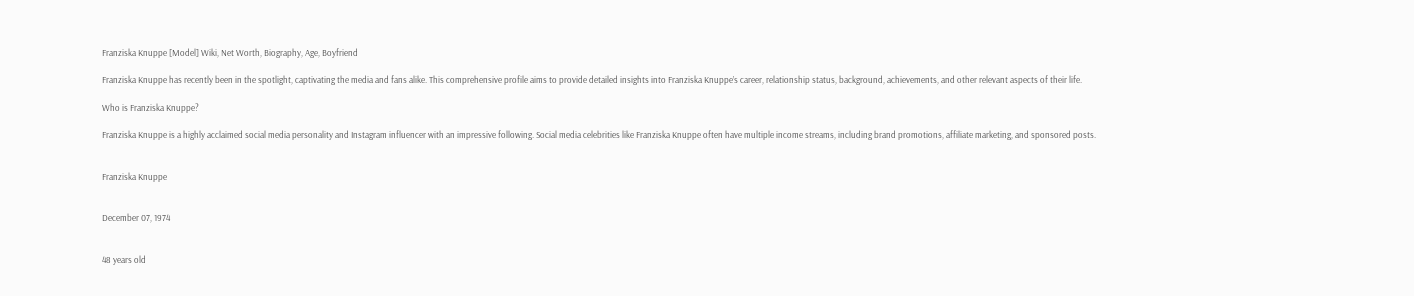Franziska Knuppe [Model] Wiki, Net Worth, Biography, Age, Boyfriend

Franziska Knuppe has recently been in the spotlight, captivating the media and fans alike. This comprehensive profile aims to provide detailed insights into Franziska Knuppe’s career, relationship status, background, achievements, and other relevant aspects of their life.

Who is Franziska Knuppe?

Franziska Knuppe is a highly acclaimed social media personality and Instagram influencer with an impressive following. Social media celebrities like Franziska Knuppe often have multiple income streams, including brand promotions, affiliate marketing, and sponsored posts.


Franziska Knuppe


December 07, 1974


48 years old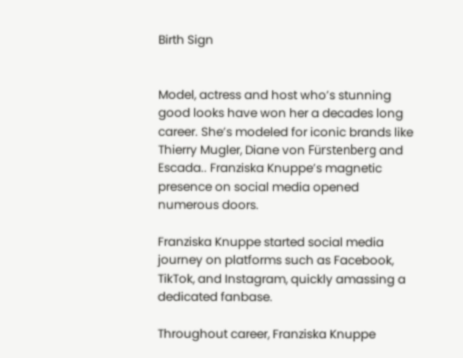Birth Sign


Model, actress and host who’s stunning good looks have won her a decades long career. She’s modeled for iconic brands like Thierry Mugler, Diane von Fürstenberg and Escada.. Franziska Knuppe’s magnetic presence on social media opened numerous doors.

Franziska Knuppe started social media journey on platforms such as Facebook, TikTok, and Instagram, quickly amassing a dedicated fanbase.

Throughout career, Franziska Knuppe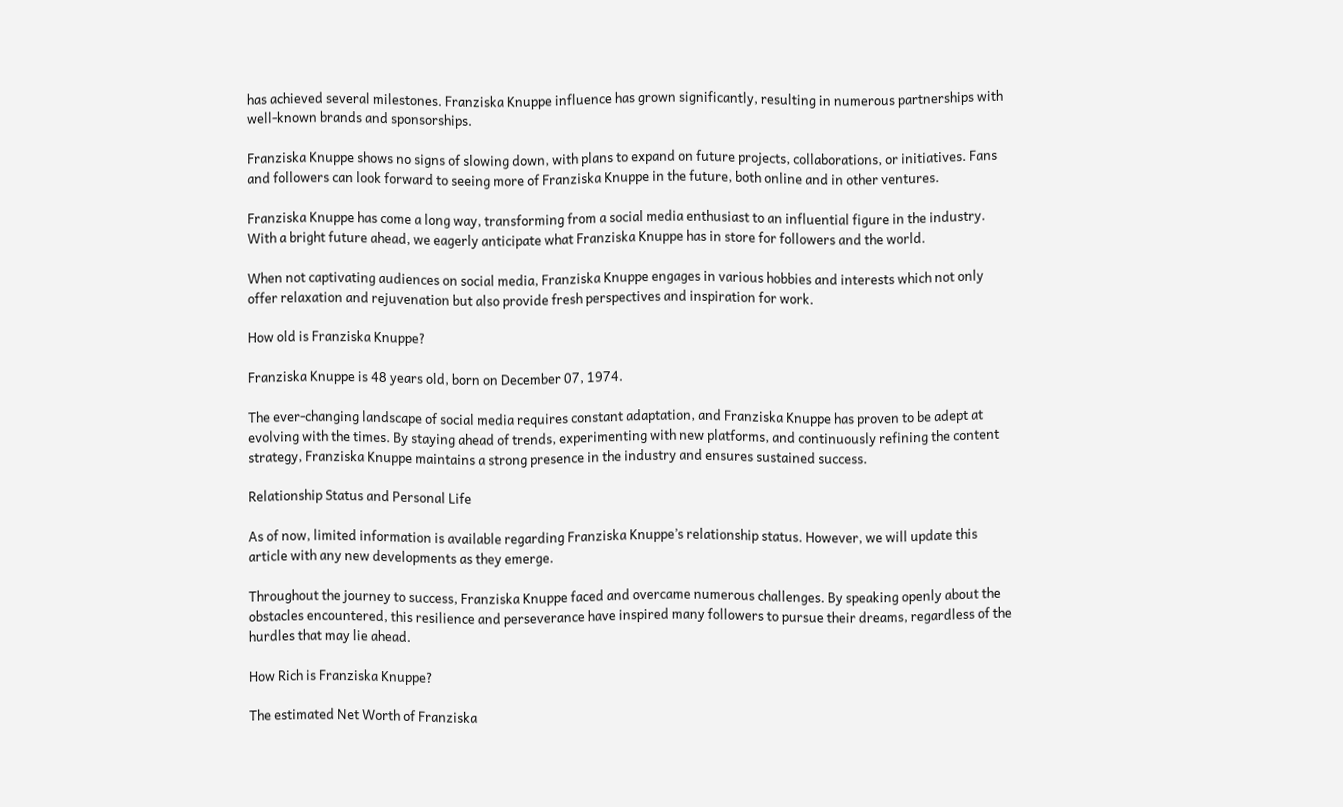has achieved several milestones. Franziska Knuppe influence has grown significantly, resulting in numerous partnerships with well-known brands and sponsorships.

Franziska Knuppe shows no signs of slowing down, with plans to expand on future projects, collaborations, or initiatives. Fans and followers can look forward to seeing more of Franziska Knuppe in the future, both online and in other ventures.

Franziska Knuppe has come a long way, transforming from a social media enthusiast to an influential figure in the industry. With a bright future ahead, we eagerly anticipate what Franziska Knuppe has in store for followers and the world.

When not captivating audiences on social media, Franziska Knuppe engages in various hobbies and interests which not only offer relaxation and rejuvenation but also provide fresh perspectives and inspiration for work.

How old is Franziska Knuppe?

Franziska Knuppe is 48 years old, born on December 07, 1974.

The ever-changing landscape of social media requires constant adaptation, and Franziska Knuppe has proven to be adept at evolving with the times. By staying ahead of trends, experimenting with new platforms, and continuously refining the content strategy, Franziska Knuppe maintains a strong presence in the industry and ensures sustained success.

Relationship Status and Personal Life

As of now, limited information is available regarding Franziska Knuppe’s relationship status. However, we will update this article with any new developments as they emerge.

Throughout the journey to success, Franziska Knuppe faced and overcame numerous challenges. By speaking openly about the obstacles encountered, this resilience and perseverance have inspired many followers to pursue their dreams, regardless of the hurdles that may lie ahead.

How Rich is Franziska Knuppe?

The estimated Net Worth of Franziska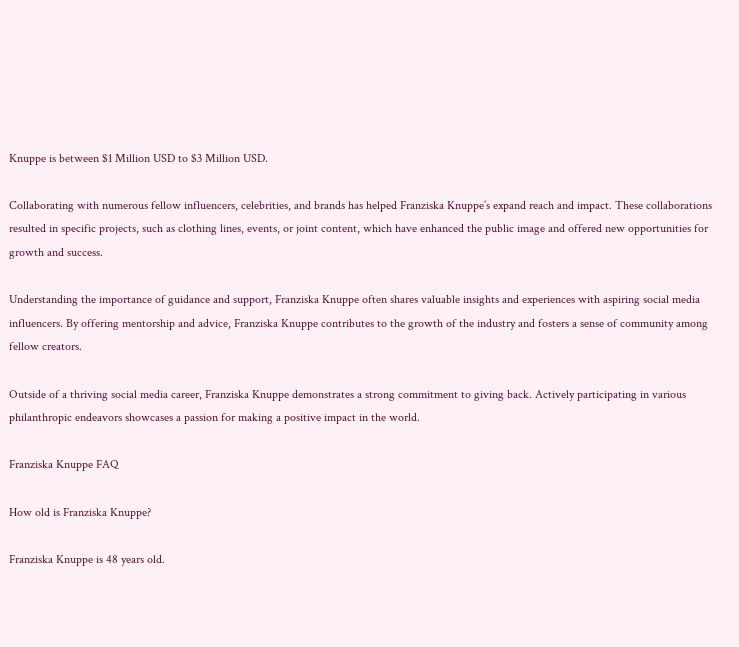Knuppe is between $1 Million USD to $3 Million USD.

Collaborating with numerous fellow influencers, celebrities, and brands has helped Franziska Knuppe’s expand reach and impact. These collaborations resulted in specific projects, such as clothing lines, events, or joint content, which have enhanced the public image and offered new opportunities for growth and success.

Understanding the importance of guidance and support, Franziska Knuppe often shares valuable insights and experiences with aspiring social media influencers. By offering mentorship and advice, Franziska Knuppe contributes to the growth of the industry and fosters a sense of community among fellow creators.

Outside of a thriving social media career, Franziska Knuppe demonstrates a strong commitment to giving back. Actively participating in various philanthropic endeavors showcases a passion for making a positive impact in the world.

Franziska Knuppe FAQ

How old is Franziska Knuppe?

Franziska Knuppe is 48 years old.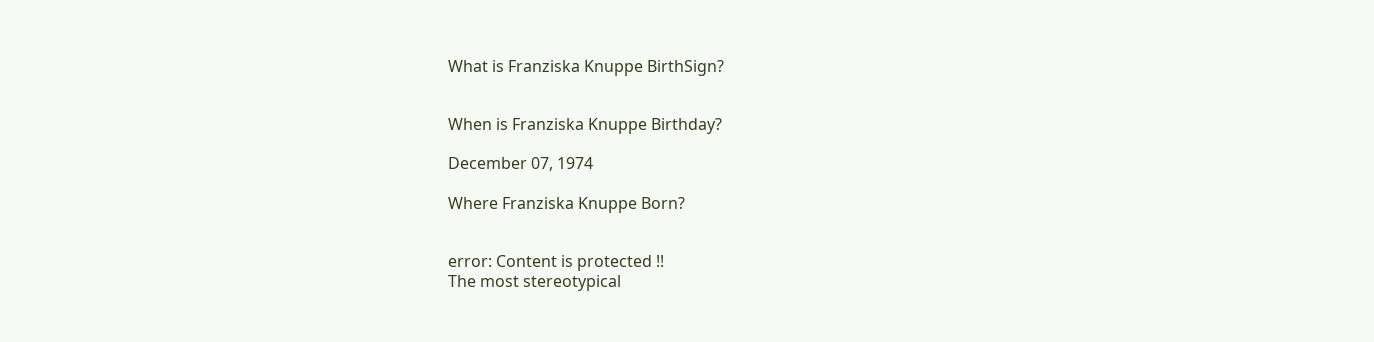What is Franziska Knuppe BirthSign?


When is Franziska Knuppe Birthday?

December 07, 1974

Where Franziska Knuppe Born?


error: Content is protected !!
The most stereotypical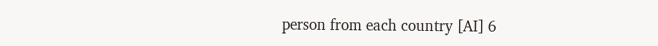person from each country [AI] 6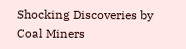Shocking Discoveries by Coal Miners